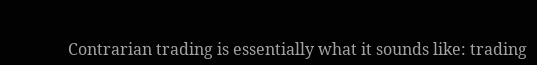Contrarian trading is essentially what it sounds like: trading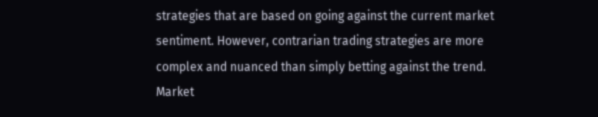strategies that are based on going against the current market sentiment. However, contrarian trading strategies are more complex and nuanced than simply betting against the trend. Market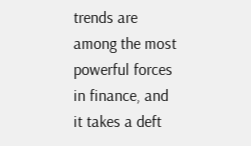trends are among the most powerful forces in finance, and it takes a deft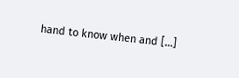hand to know when and […]